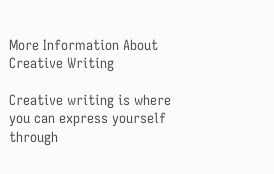More Information About Creative Writing

Creative writing is where you can express yourself through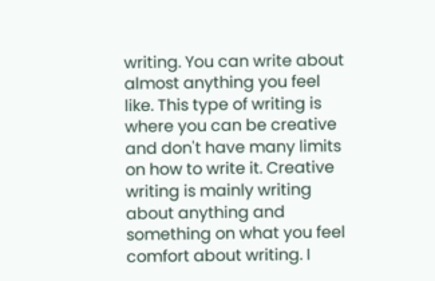writing. You can write about almost anything you feel like. This type of writing is where you can be creative and don't have many limits on how to write it. Creative writing is mainly writing about anything and something on what you feel comfort about writing. I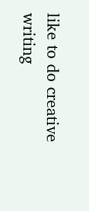like to do creative writing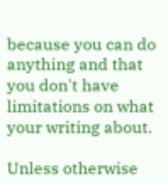because you can do anything and that you don't have limitations on what your writing about.

Unless otherwise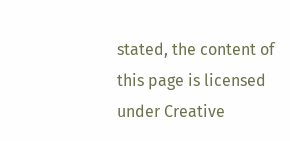stated, the content of this page is licensed under Creative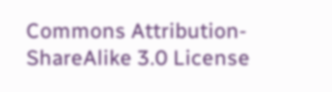Commons Attribution-ShareAlike 3.0 License